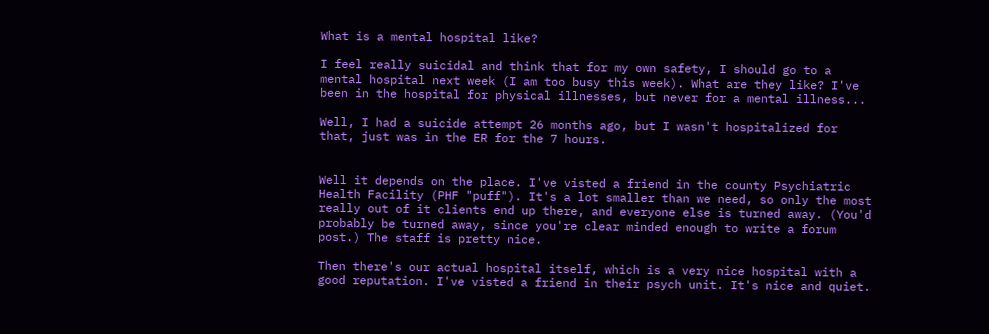What is a mental hospital like?

I feel really suicidal and think that for my own safety, I should go to a mental hospital next week (I am too busy this week). What are they like? I've been in the hospital for physical illnesses, but never for a mental illness...

Well, I had a suicide attempt 26 months ago, but I wasn't hospitalized for that, just was in the ER for the 7 hours.


Well it depends on the place. I've visted a friend in the county Psychiatric Health Facility (PHF "puff"). It's a lot smaller than we need, so only the most really out of it clients end up there, and everyone else is turned away. (You'd probably be turned away, since you're clear minded enough to write a forum post.) The staff is pretty nice.

Then there's our actual hospital itself, which is a very nice hospital with a good reputation. I've visted a friend in their psych unit. It's nice and quiet.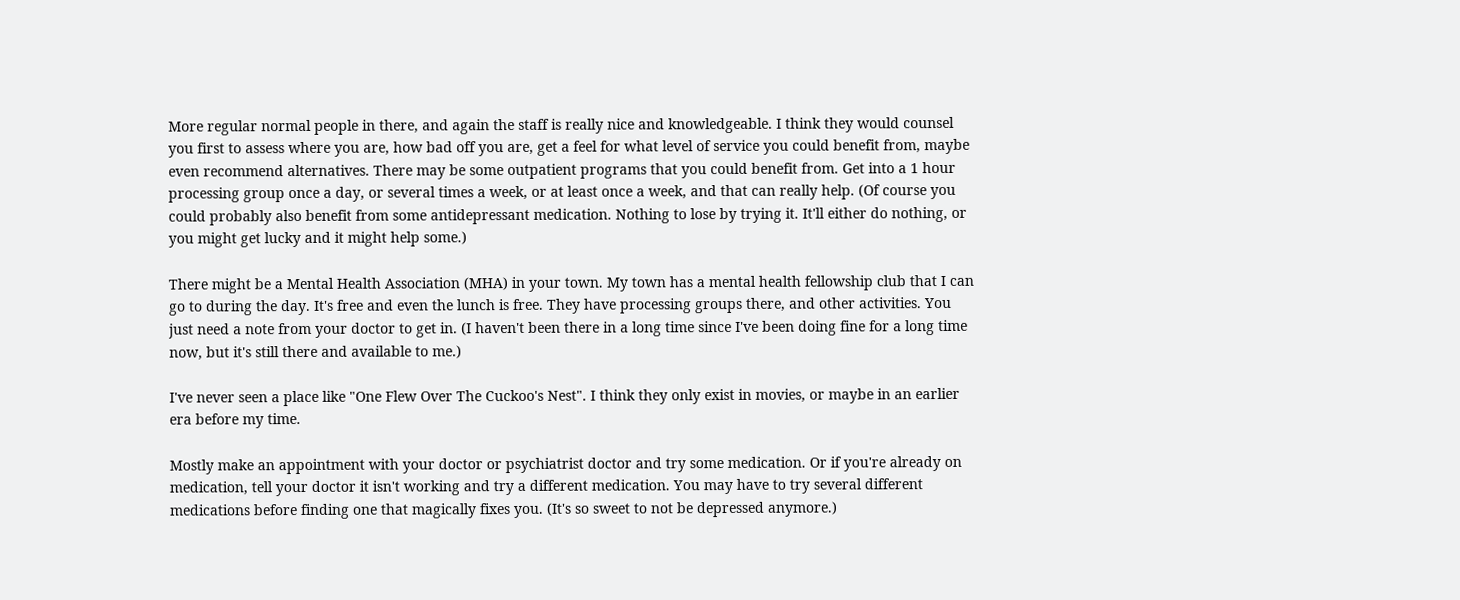More regular normal people in there, and again the staff is really nice and knowledgeable. I think they would counsel you first to assess where you are, how bad off you are, get a feel for what level of service you could benefit from, maybe even recommend alternatives. There may be some outpatient programs that you could benefit from. Get into a 1 hour processing group once a day, or several times a week, or at least once a week, and that can really help. (Of course you could probably also benefit from some antidepressant medication. Nothing to lose by trying it. It'll either do nothing, or you might get lucky and it might help some.)

There might be a Mental Health Association (MHA) in your town. My town has a mental health fellowship club that I can go to during the day. It's free and even the lunch is free. They have processing groups there, and other activities. You just need a note from your doctor to get in. (I haven't been there in a long time since I've been doing fine for a long time now, but it's still there and available to me.)

I've never seen a place like "One Flew Over The Cuckoo's Nest". I think they only exist in movies, or maybe in an earlier era before my time.

Mostly make an appointment with your doctor or psychiatrist doctor and try some medication. Or if you're already on medication, tell your doctor it isn't working and try a different medication. You may have to try several different medications before finding one that magically fixes you. (It's so sweet to not be depressed anymore.)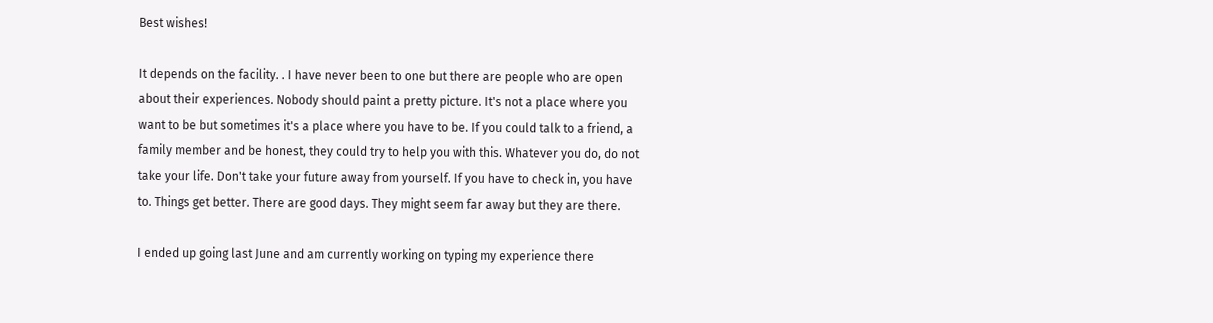Best wishes!

It depends on the facility. . I have never been to one but there are people who are open about their experiences. Nobody should paint a pretty picture. It's not a place where you want to be but sometimes it's a place where you have to be. If you could talk to a friend, a family member and be honest, they could try to help you with this. Whatever you do, do not take your life. Don't take your future away from yourself. If you have to check in, you have to. Things get better. There are good days. They might seem far away but they are there.

I ended up going last June and am currently working on typing my experience there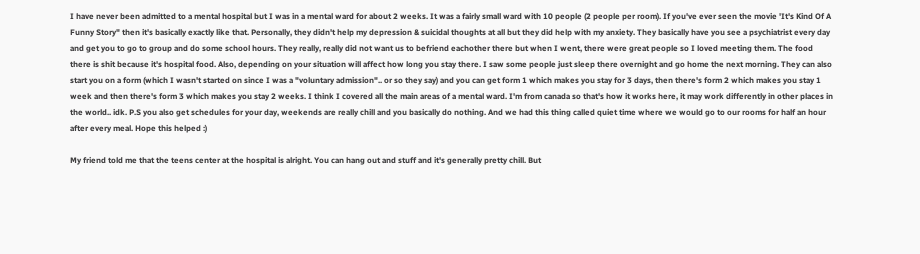I have never been admitted to a mental hospital but I was in a mental ward for about 2 weeks. It was a fairly small ward with 10 people (2 people per room). If you've ever seen the movie 'It's Kind Of A Funny Story" then it's basically exactly like that. Personally, they didn't help my depression & suicidal thoughts at all but they did help with my anxiety. They basically have you see a psychiatrist every day and get you to go to group and do some school hours. They really, really did not want us to befriend eachother there but when I went, there were great people so I loved meeting them. The food there is shit because it's hospital food. Also, depending on your situation will affect how long you stay there. I saw some people just sleep there overnight and go home the next morning. They can also start you on a form (which I wasn't started on since I was a "voluntary admission".. or so they say) and you can get form 1 which makes you stay for 3 days, then there's form 2 which makes you stay 1 week and then there's form 3 which makes you stay 2 weeks. I think I covered all the main areas of a mental ward. I'm from canada so that's how it works here, it may work differently in other places in the world.. idk. P.S you also get schedules for your day, weekends are really chill and you basically do nothing. And we had this thing called quiet time where we would go to our rooms for half an hour after every meal. Hope this helped :)

My friend told me that the teens center at the hospital is alright. You can hang out and stuff and it's generally pretty chill. But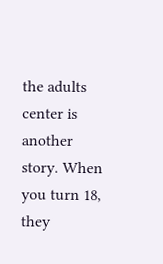the adults center is another story. When you turn 18, they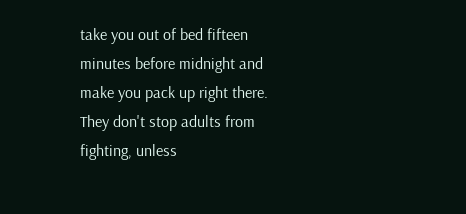take you out of bed fifteen minutes before midnight and make you pack up right there. They don't stop adults from fighting, unless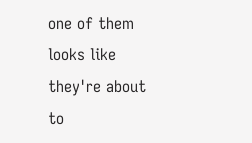one of them looks like they're about to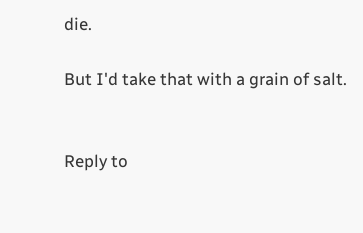die.

But I'd take that with a grain of salt.


Reply to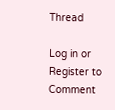Thread

Log in or Register to Comment